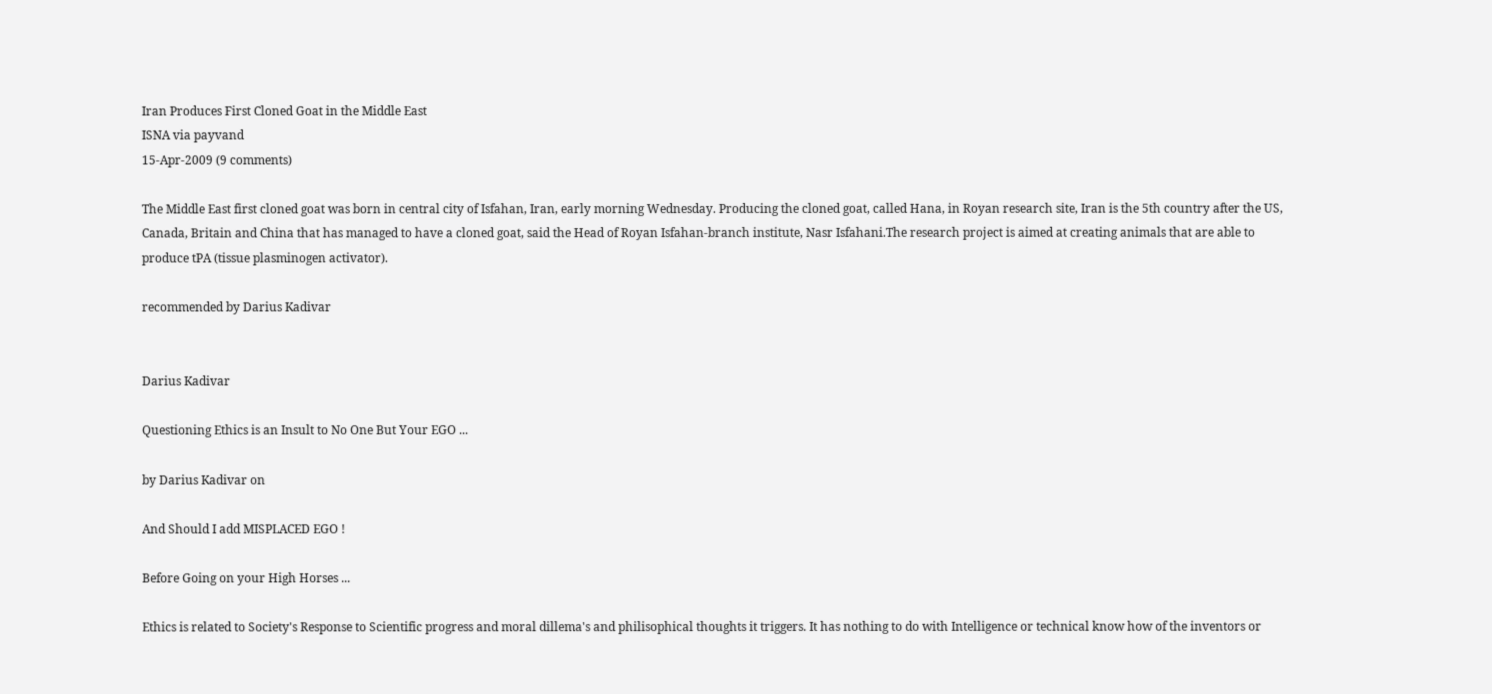Iran Produces First Cloned Goat in the Middle East
ISNA via payvand
15-Apr-2009 (9 comments)

The Middle East first cloned goat was born in central city of Isfahan, Iran, early morning Wednesday. Producing the cloned goat, called Hana, in Royan research site, Iran is the 5th country after the US, Canada, Britain and China that has managed to have a cloned goat, said the Head of Royan Isfahan-branch institute, Nasr Isfahani.The research project is aimed at creating animals that are able to produce tPA (tissue plasminogen activator).

recommended by Darius Kadivar


Darius Kadivar

Questioning Ethics is an Insult to No One But Your EGO ...

by Darius Kadivar on

And Should I add MISPLACED EGO !

Before Going on your High Horses ...

Ethics is related to Society's Response to Scientific progress and moral dillema's and philisophical thoughts it triggers. It has nothing to do with Intelligence or technical know how of the inventors or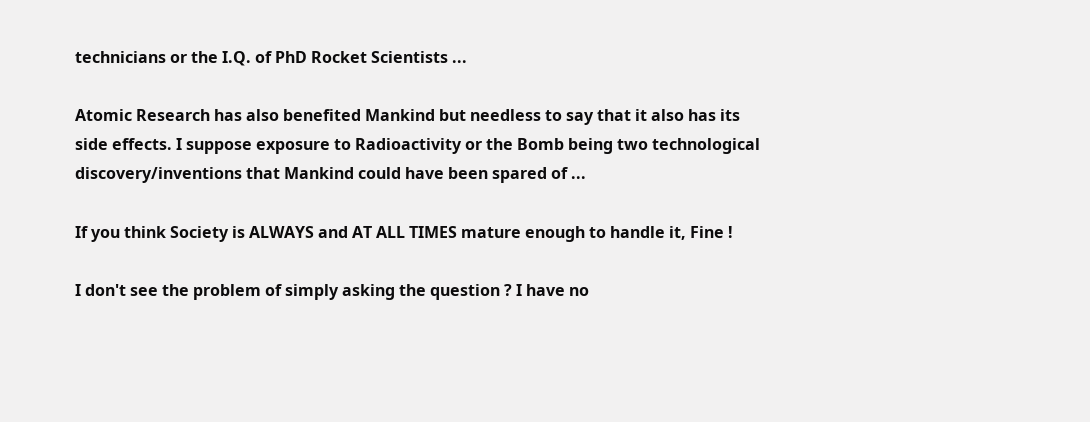technicians or the I.Q. of PhD Rocket Scientists ...

Atomic Research has also benefited Mankind but needless to say that it also has its side effects. I suppose exposure to Radioactivity or the Bomb being two technological discovery/inventions that Mankind could have been spared of ...

If you think Society is ALWAYS and AT ALL TIMES mature enough to handle it, Fine !

I don't see the problem of simply asking the question ? I have no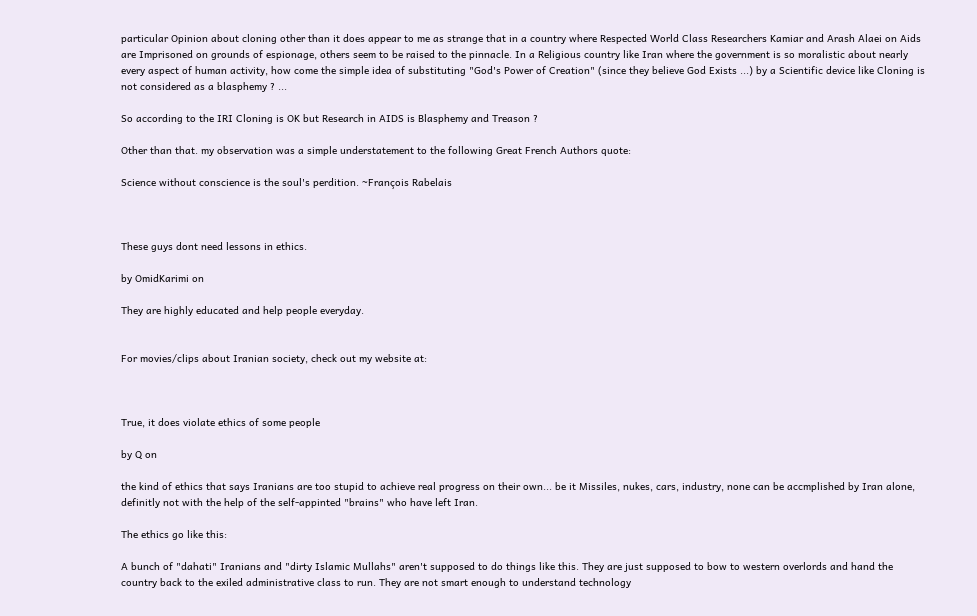particular Opinion about cloning other than it does appear to me as strange that in a country where Respected World Class Researchers Kamiar and Arash Alaei on Aids are Imprisoned on grounds of espionage, others seem to be raised to the pinnacle. In a Religious country like Iran where the government is so moralistic about nearly every aspect of human activity, how come the simple idea of substituting "God's Power of Creation" (since they believe God Exists ...) by a Scientific device like Cloning is not considered as a blasphemy ? ...

So according to the IRI Cloning is OK but Research in AIDS is Blasphemy and Treason ?

Other than that. my observation was a simple understatement to the following Great French Authors quote:

Science without conscience is the soul's perdition. ~François Rabelais



These guys dont need lessons in ethics.

by OmidKarimi on

They are highly educated and help people everyday.


For movies/clips about Iranian society, check out my website at:



True, it does violate ethics of some people

by Q on

the kind of ethics that says Iranians are too stupid to achieve real progress on their own... be it Missiles, nukes, cars, industry, none can be accmplished by Iran alone, definitly not with the help of the self-appinted "brains" who have left Iran.

The ethics go like this:

A bunch of "dahati" Iranians and "dirty Islamic Mullahs" aren't supposed to do things like this. They are just supposed to bow to western overlords and hand the country back to the exiled administrative class to run. They are not smart enough to understand technology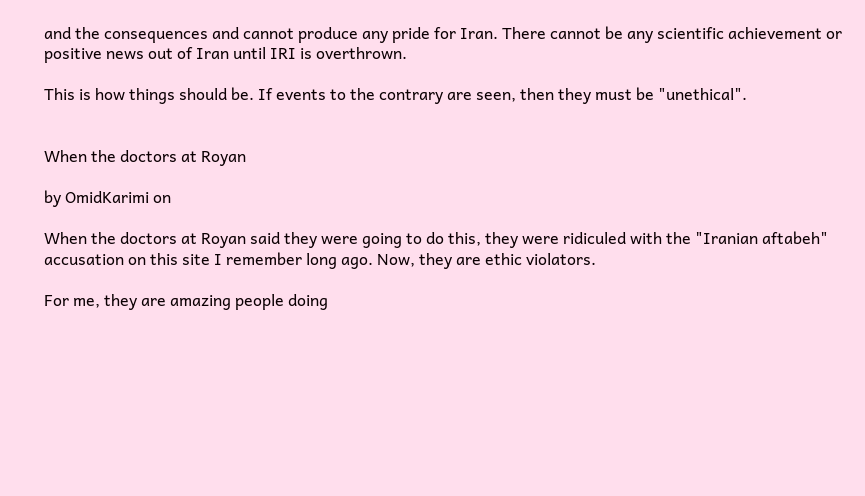and the consequences and cannot produce any pride for Iran. There cannot be any scientific achievement or positive news out of Iran until IRI is overthrown.

This is how things should be. If events to the contrary are seen, then they must be "unethical".


When the doctors at Royan

by OmidKarimi on

When the doctors at Royan said they were going to do this, they were ridiculed with the "Iranian aftabeh" accusation on this site I remember long ago. Now, they are ethic violators.

For me, they are amazing people doing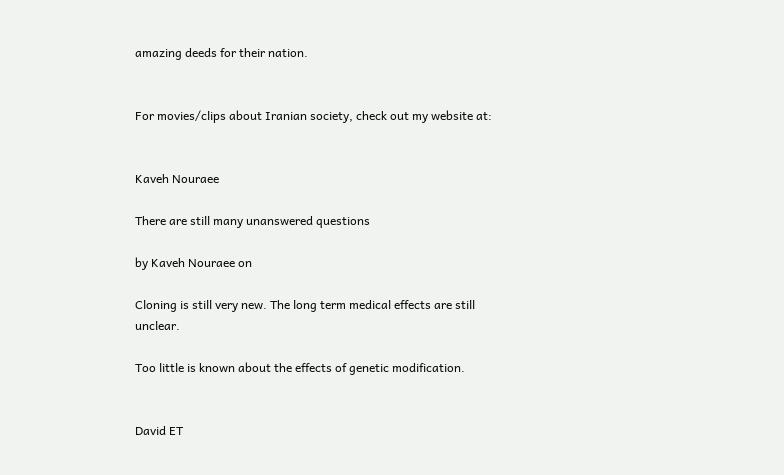amazing deeds for their nation.


For movies/clips about Iranian society, check out my website at:


Kaveh Nouraee

There are still many unanswered questions

by Kaveh Nouraee on

Cloning is still very new. The long term medical effects are still unclear.

Too little is known about the effects of genetic modification.


David ET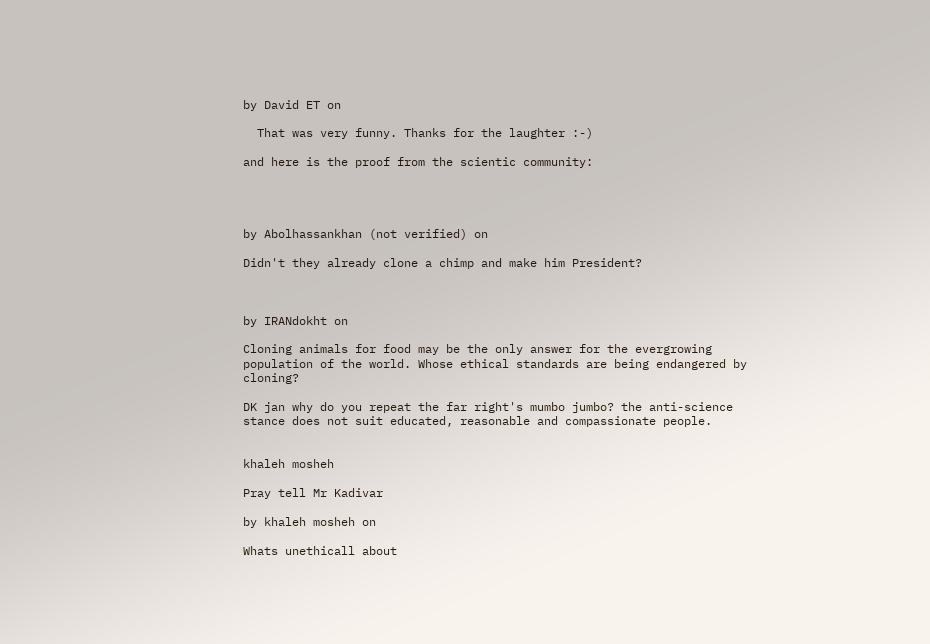by David ET on

  That was very funny. Thanks for the laughter :-)

and here is the proof from the scientic community:




by Abolhassankhan (not verified) on

Didn't they already clone a chimp and make him President?



by IRANdokht on

Cloning animals for food may be the only answer for the evergrowing population of the world. Whose ethical standards are being endangered by cloning?

DK jan why do you repeat the far right's mumbo jumbo? the anti-science stance does not suit educated, reasonable and compassionate people.


khaleh mosheh

Pray tell Mr Kadivar

by khaleh mosheh on

Whats unethicall about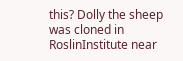this? Dolly the sheep was cloned in RoslinInstitute near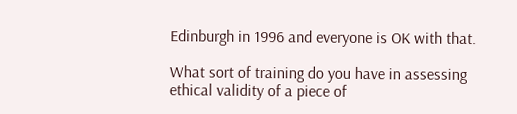Edinburgh in 1996 and everyone is OK with that.

What sort of training do you have in assessing ethical validity of a piece of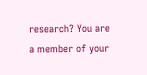research? You are  a member of your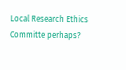Local Research Ethics Committe perhaps?